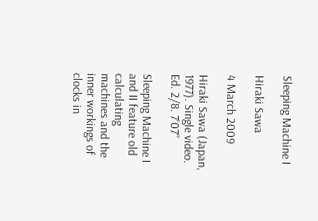Sleeping Machine I

Hiraki Sawa

4 March 2009

Hiraki Sawa (Japan, 1977). Single video. Ed. 2/8. 7’07’’

Sleeping Machine I and II feature old calculating machines and the inner workings of clocks in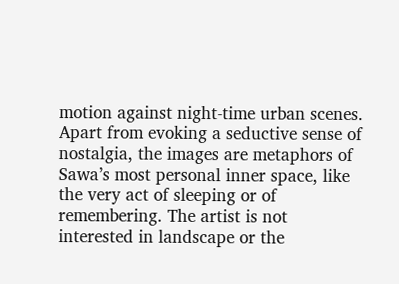motion against night-time urban scenes. Apart from evoking a seductive sense of nostalgia, the images are metaphors of Sawa’s most personal inner space, like the very act of sleeping or of remembering. The artist is not interested in landscape or the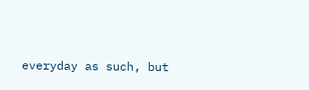everyday as such, but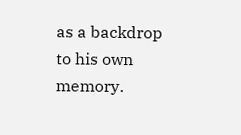as a backdrop to his own memory.